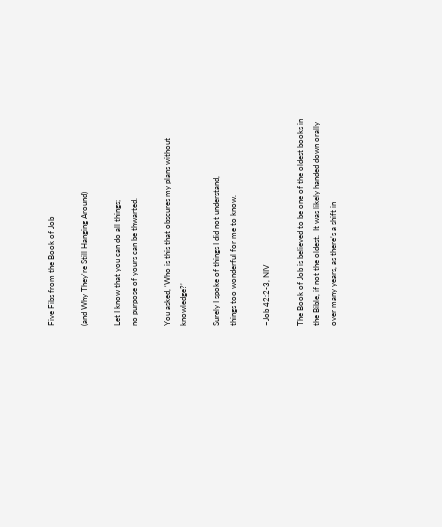Five Fibs from the Book of Job

(and Why They're Still Hanging Around)

Let I know that you can do all things;
no purpose of yours can be thwarted.

You asked, ‘Who is this that obscures my plans without     knowledge?’

Surely I spoke of things I did not understand,
things too wonderful for me to know.

~Job 42:2-3, NIV

The Book of Job is believed to be one of the oldest books in the Bible, if not the oldest.  It was likely handed down orally over many years, as there’s a shift in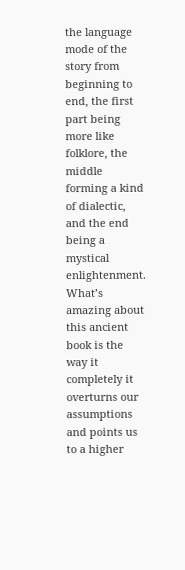the language mode of the story from beginning to end, the first part being more like folklore, the middle forming a kind of dialectic, and the end being a mystical enlightenment.  What’s amazing about this ancient book is the way it completely it overturns our assumptions and points us to a higher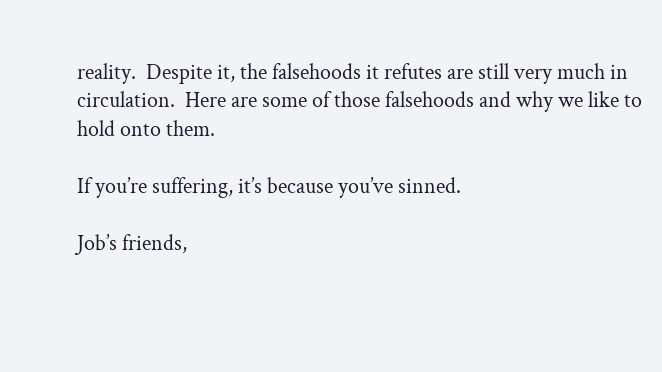reality.  Despite it, the falsehoods it refutes are still very much in circulation.  Here are some of those falsehoods and why we like to hold onto them.

If you’re suffering, it’s because you’ve sinned.

Job’s friends,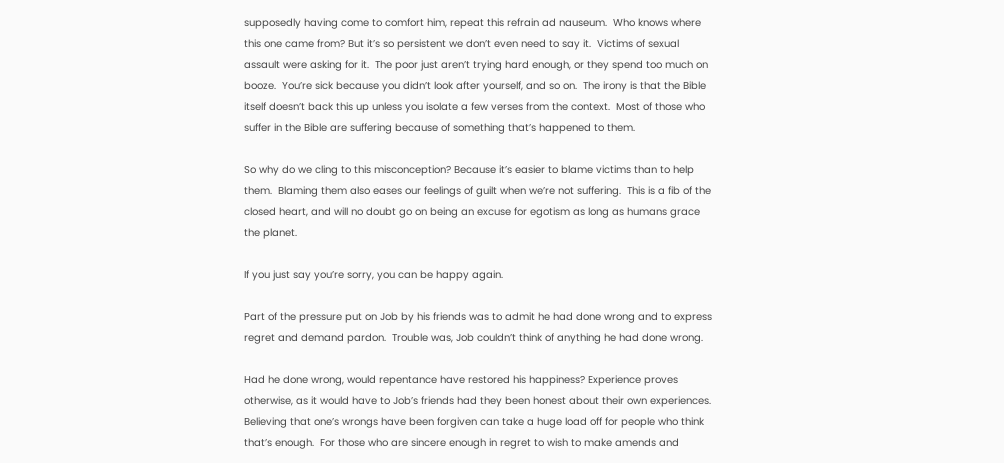supposedly having come to comfort him, repeat this refrain ad nauseum.  Who knows where this one came from? But it’s so persistent we don’t even need to say it.  Victims of sexual assault were asking for it.  The poor just aren’t trying hard enough, or they spend too much on booze.  You’re sick because you didn’t look after yourself, and so on.  The irony is that the Bible itself doesn’t back this up unless you isolate a few verses from the context.  Most of those who suffer in the Bible are suffering because of something that’s happened to them.

So why do we cling to this misconception? Because it’s easier to blame victims than to help them.  Blaming them also eases our feelings of guilt when we’re not suffering.  This is a fib of the closed heart, and will no doubt go on being an excuse for egotism as long as humans grace the planet.

If you just say you’re sorry, you can be happy again.

Part of the pressure put on Job by his friends was to admit he had done wrong and to express regret and demand pardon.  Trouble was, Job couldn’t think of anything he had done wrong.

Had he done wrong, would repentance have restored his happiness? Experience proves otherwise, as it would have to Job’s friends had they been honest about their own experiences.  Believing that one’s wrongs have been forgiven can take a huge load off for people who think that’s enough.  For those who are sincere enough in regret to wish to make amends and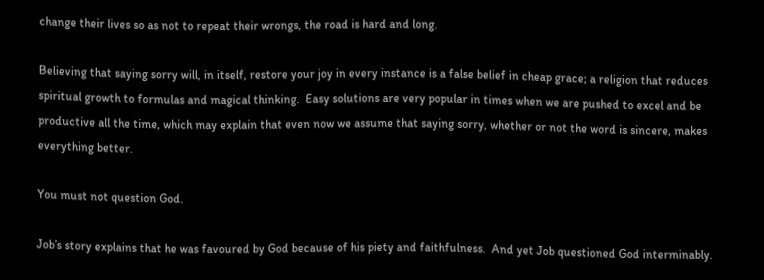change their lives so as not to repeat their wrongs, the road is hard and long.

Believing that saying sorry will, in itself, restore your joy in every instance is a false belief in cheap grace; a religion that reduces spiritual growth to formulas and magical thinking.  Easy solutions are very popular in times when we are pushed to excel and be productive all the time, which may explain that even now we assume that saying sorry, whether or not the word is sincere, makes everything better.

You must not question God.

Job’s story explains that he was favoured by God because of his piety and faithfulness.  And yet Job questioned God interminably.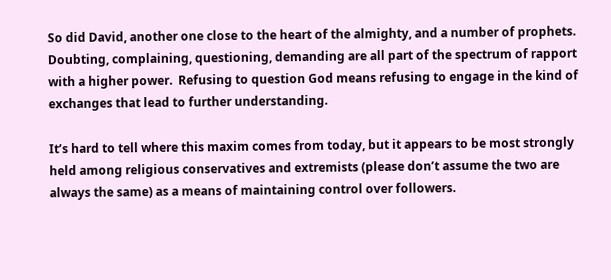So did David, another one close to the heart of the almighty, and a number of prophets.  Doubting, complaining, questioning, demanding are all part of the spectrum of rapport with a higher power.  Refusing to question God means refusing to engage in the kind of exchanges that lead to further understanding.

It’s hard to tell where this maxim comes from today, but it appears to be most strongly held among religious conservatives and extremists (please don’t assume the two are always the same) as a means of maintaining control over followers.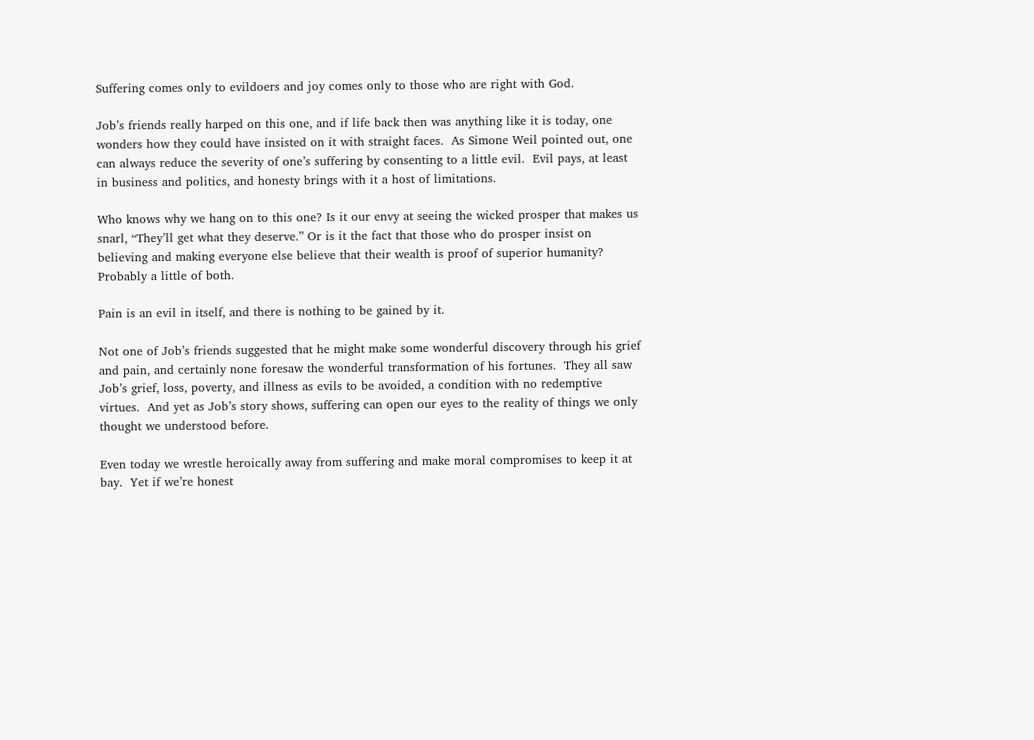Suffering comes only to evildoers and joy comes only to those who are right with God.

Job’s friends really harped on this one, and if life back then was anything like it is today, one wonders how they could have insisted on it with straight faces.  As Simone Weil pointed out, one can always reduce the severity of one’s suffering by consenting to a little evil.  Evil pays, at least in business and politics, and honesty brings with it a host of limitations.

Who knows why we hang on to this one? Is it our envy at seeing the wicked prosper that makes us snarl, “They’ll get what they deserve.” Or is it the fact that those who do prosper insist on believing and making everyone else believe that their wealth is proof of superior humanity? Probably a little of both.

Pain is an evil in itself, and there is nothing to be gained by it.

Not one of Job’s friends suggested that he might make some wonderful discovery through his grief and pain, and certainly none foresaw the wonderful transformation of his fortunes.  They all saw Job’s grief, loss, poverty, and illness as evils to be avoided, a condition with no redemptive virtues.  And yet as Job’s story shows, suffering can open our eyes to the reality of things we only thought we understood before.

Even today we wrestle heroically away from suffering and make moral compromises to keep it at bay.  Yet if we’re honest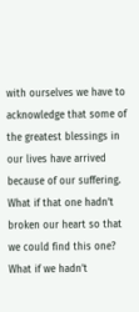with ourselves we have to acknowledge that some of the greatest blessings in our lives have arrived because of our suffering.  What if that one hadn’t broken our heart so that we could find this one? What if we hadn’t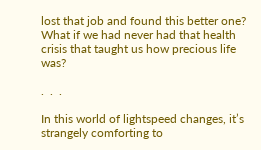lost that job and found this better one? What if we had never had that health crisis that taught us how precious life was?

.  .  .

In this world of lightspeed changes, it’s strangely comforting to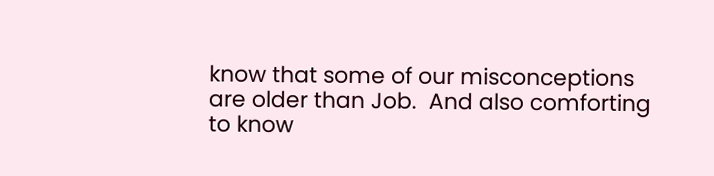know that some of our misconceptions are older than Job.  And also comforting to know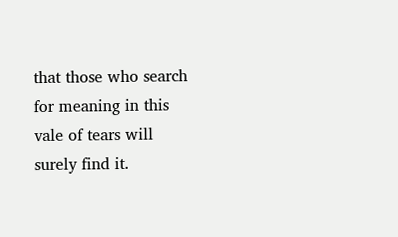that those who search for meaning in this vale of tears will surely find it.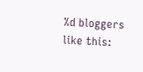%d bloggers like this: